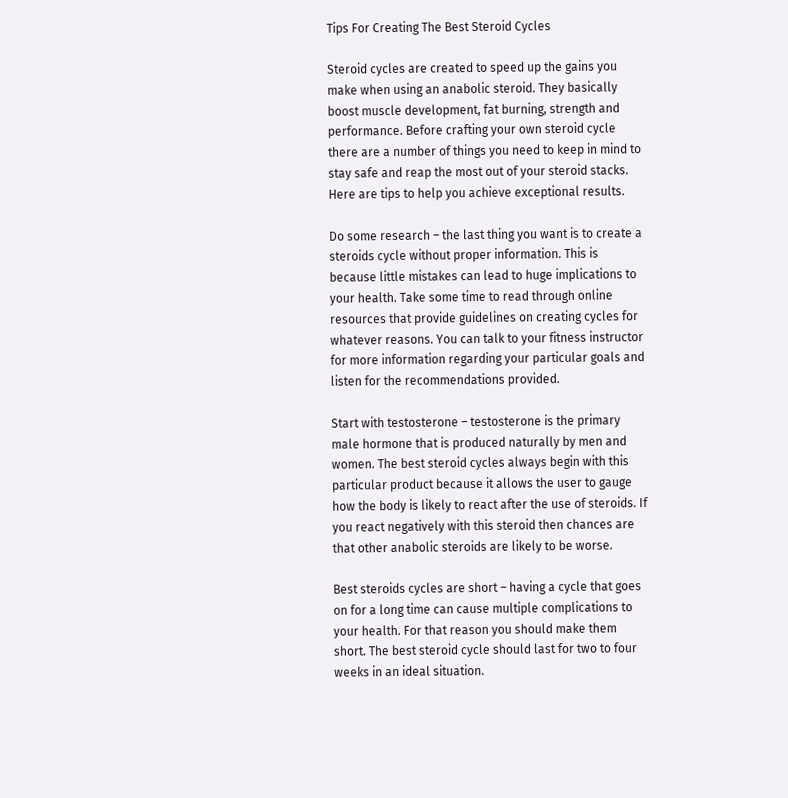Tips For Creating The Best Steroid Cycles

Steroid cycles are created to speed up the gains you make when using an anabolic steroid. They basically boost muscle development, fat burning, strength and performance. Before crafting your own steroid cycle there are a number of things you need to keep in mind to stay safe and reap the most out of your steroid stacks. Here are tips to help you achieve exceptional results.

Do some research – the last thing you want is to create a steroids cycle without proper information. This is because little mistakes can lead to huge implications to your health. Take some time to read through online resources that provide guidelines on creating cycles for whatever reasons. You can talk to your fitness instructor for more information regarding your particular goals and listen for the recommendations provided.

Start with testosterone – testosterone is the primary male hormone that is produced naturally by men and women. The best steroid cycles always begin with this particular product because it allows the user to gauge how the body is likely to react after the use of steroids. If you react negatively with this steroid then chances are that other anabolic steroids are likely to be worse.

Best steroids cycles are short – having a cycle that goes on for a long time can cause multiple complications to your health. For that reason you should make them short. The best steroid cycle should last for two to four weeks in an ideal situation.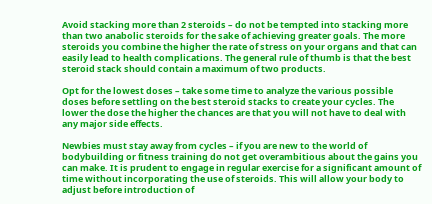Avoid stacking more than 2 steroids – do not be tempted into stacking more than two anabolic steroids for the sake of achieving greater goals. The more steroids you combine the higher the rate of stress on your organs and that can easily lead to health complications. The general rule of thumb is that the best steroid stack should contain a maximum of two products.

Opt for the lowest doses – take some time to analyze the various possible doses before settling on the best steroid stacks to create your cycles. The lower the dose the higher the chances are that you will not have to deal with any major side effects.

Newbies must stay away from cycles – if you are new to the world of bodybuilding or fitness training do not get overambitious about the gains you can make. It is prudent to engage in regular exercise for a significant amount of time without incorporating the use of steroids. This will allow your body to adjust before introduction of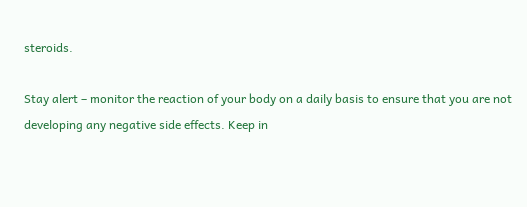steroids.

Stay alert – monitor the reaction of your body on a daily basis to ensure that you are not developing any negative side effects. Keep in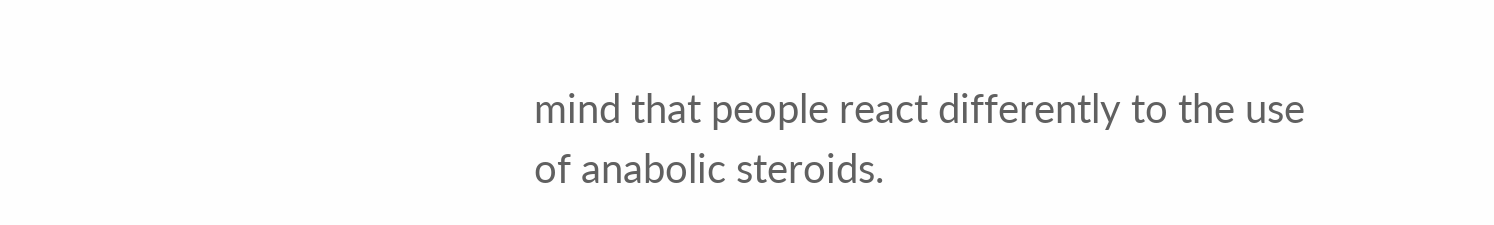mind that people react differently to the use of anabolic steroids.